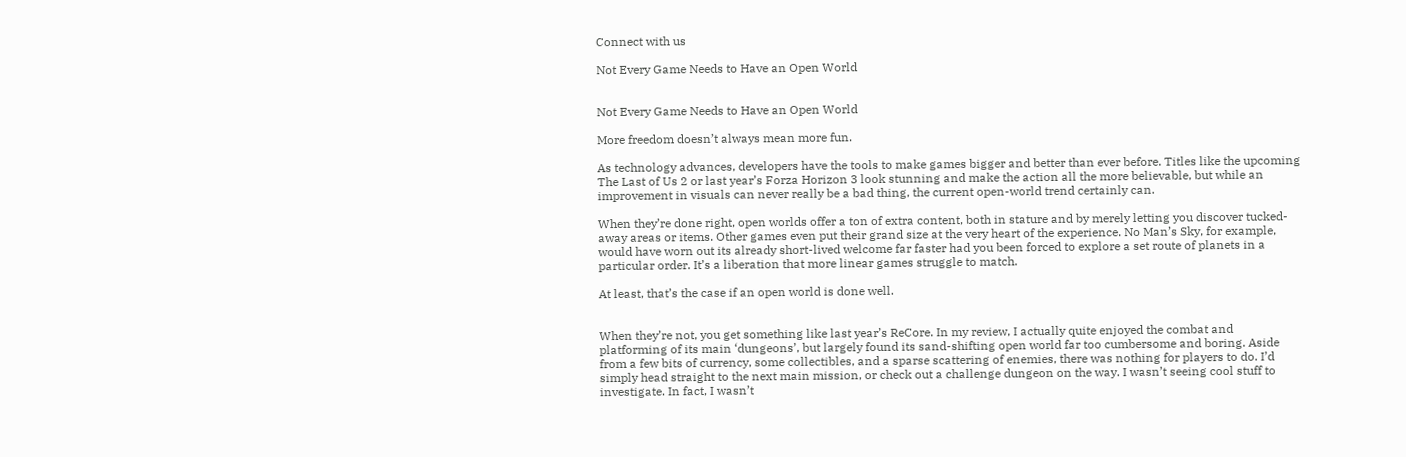Connect with us

Not Every Game Needs to Have an Open World


Not Every Game Needs to Have an Open World

More freedom doesn’t always mean more fun.

As technology advances, developers have the tools to make games bigger and better than ever before. Titles like the upcoming The Last of Us 2 or last year’s Forza Horizon 3 look stunning and make the action all the more believable, but while an improvement in visuals can never really be a bad thing, the current open-world trend certainly can.

When they’re done right, open worlds offer a ton of extra content, both in stature and by merely letting you discover tucked-away areas or items. Other games even put their grand size at the very heart of the experience. No Man’s Sky, for example, would have worn out its already short-lived welcome far faster had you been forced to explore a set route of planets in a particular order. It’s a liberation that more linear games struggle to match.

At least, that’s the case if an open world is done well.


When they’re not, you get something like last year’s ReCore. In my review, I actually quite enjoyed the combat and platforming of its main ‘dungeons’, but largely found its sand-shifting open world far too cumbersome and boring. Aside from a few bits of currency, some collectibles, and a sparse scattering of enemies, there was nothing for players to do. I’d simply head straight to the next main mission, or check out a challenge dungeon on the way. I wasn’t seeing cool stuff to investigate. In fact, I wasn’t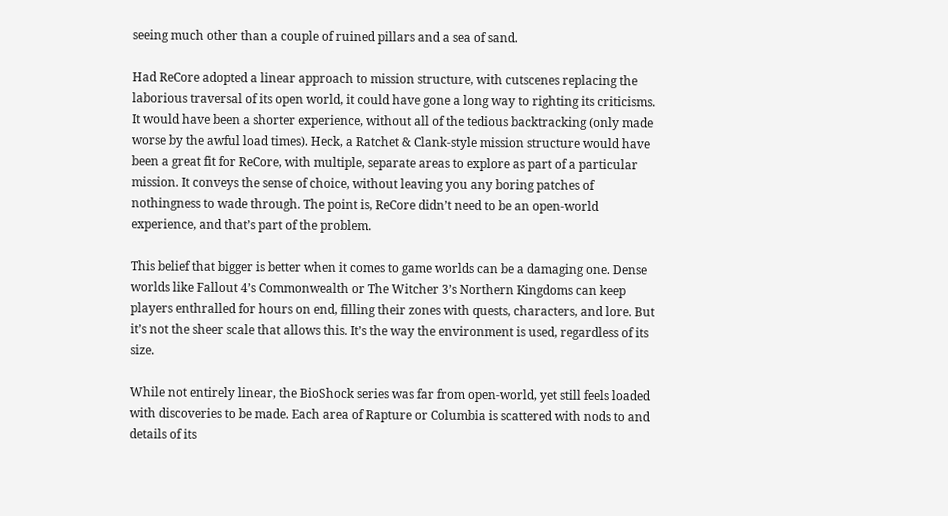seeing much other than a couple of ruined pillars and a sea of sand.

Had ReCore adopted a linear approach to mission structure, with cutscenes replacing the laborious traversal of its open world, it could have gone a long way to righting its criticisms. It would have been a shorter experience, without all of the tedious backtracking (only made worse by the awful load times). Heck, a Ratchet & Clank-style mission structure would have been a great fit for ReCore, with multiple, separate areas to explore as part of a particular mission. It conveys the sense of choice, without leaving you any boring patches of nothingness to wade through. The point is, ReCore didn’t need to be an open-world experience, and that’s part of the problem.

This belief that bigger is better when it comes to game worlds can be a damaging one. Dense worlds like Fallout 4’s Commonwealth or The Witcher 3’s Northern Kingdoms can keep players enthralled for hours on end, filling their zones with quests, characters, and lore. But it’s not the sheer scale that allows this. It’s the way the environment is used, regardless of its size.

While not entirely linear, the BioShock series was far from open-world, yet still feels loaded with discoveries to be made. Each area of Rapture or Columbia is scattered with nods to and details of its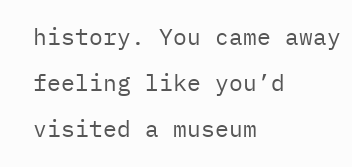history. You came away feeling like you’d visited a museum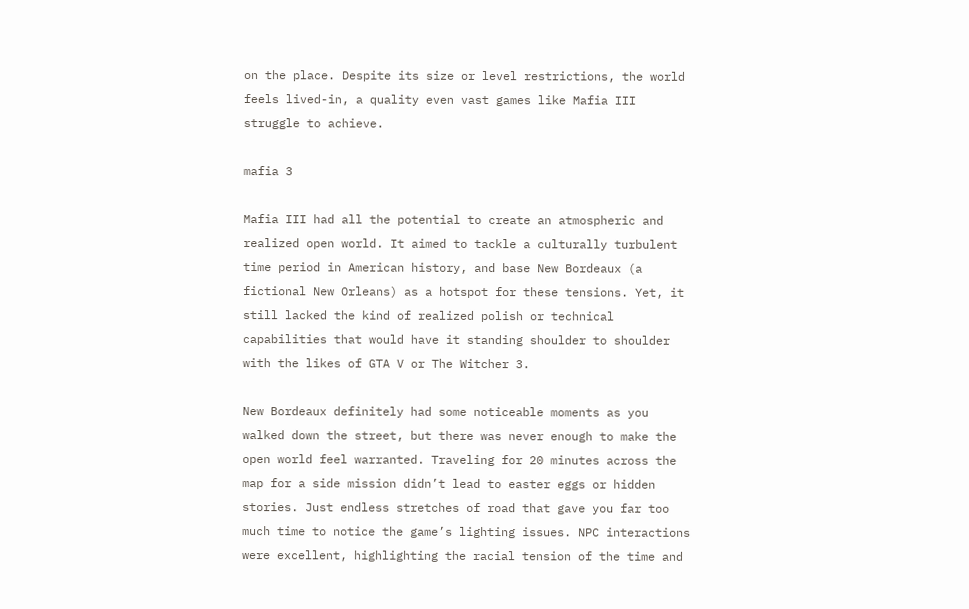on the place. Despite its size or level restrictions, the world feels lived-in, a quality even vast games like Mafia III struggle to achieve.

mafia 3

Mafia III had all the potential to create an atmospheric and realized open world. It aimed to tackle a culturally turbulent time period in American history, and base New Bordeaux (a fictional New Orleans) as a hotspot for these tensions. Yet, it still lacked the kind of realized polish or technical capabilities that would have it standing shoulder to shoulder with the likes of GTA V or The Witcher 3.

New Bordeaux definitely had some noticeable moments as you walked down the street, but there was never enough to make the open world feel warranted. Traveling for 20 minutes across the map for a side mission didn’t lead to easter eggs or hidden stories. Just endless stretches of road that gave you far too much time to notice the game’s lighting issues. NPC interactions were excellent, highlighting the racial tension of the time and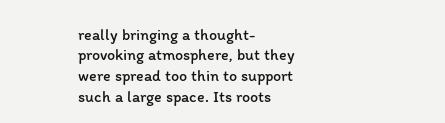really bringing a thought-provoking atmosphere, but they were spread too thin to support such a large space. Its roots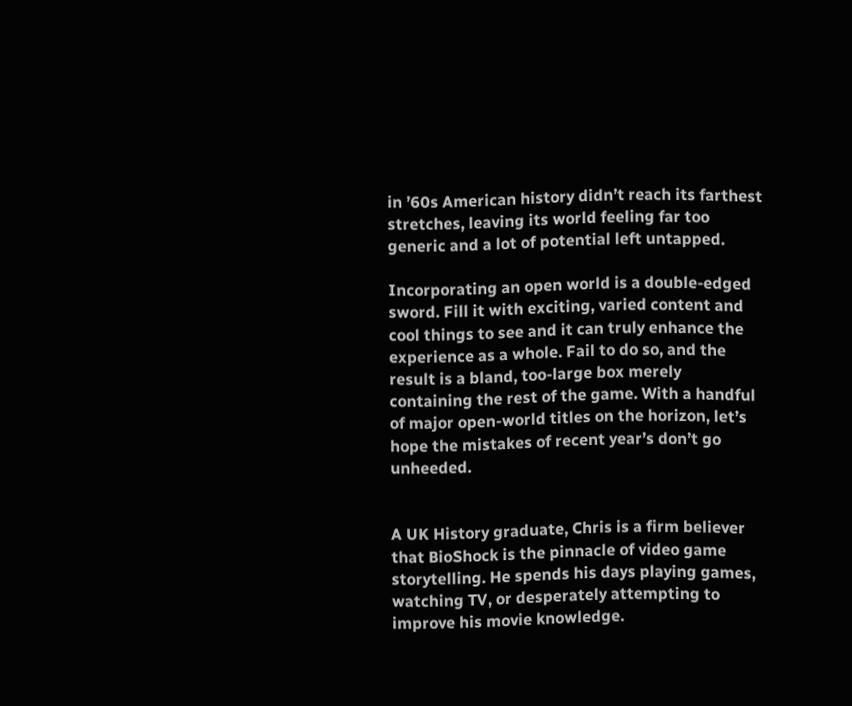in ’60s American history didn’t reach its farthest stretches, leaving its world feeling far too generic and a lot of potential left untapped.

Incorporating an open world is a double-edged sword. Fill it with exciting, varied content and cool things to see and it can truly enhance the experience as a whole. Fail to do so, and the result is a bland, too-large box merely containing the rest of the game. With a handful of major open-world titles on the horizon, let’s hope the mistakes of recent year’s don’t go unheeded.


A UK History graduate, Chris is a firm believer that BioShock is the pinnacle of video game storytelling. He spends his days playing games, watching TV, or desperately attempting to improve his movie knowledge.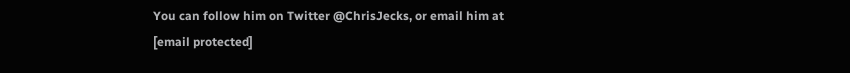You can follow him on Twitter @ChrisJecks, or email him at [email protected]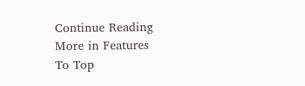Continue Reading
More in Features
To Top